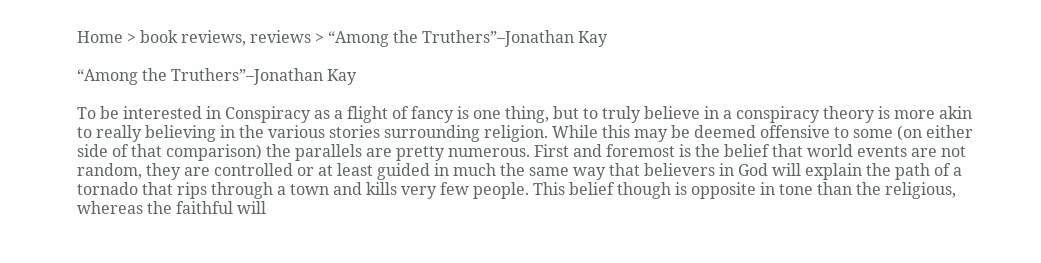Home > book reviews, reviews > “Among the Truthers”–Jonathan Kay

“Among the Truthers”–Jonathan Kay

To be interested in Conspiracy as a flight of fancy is one thing, but to truly believe in a conspiracy theory is more akin to really believing in the various stories surrounding religion. While this may be deemed offensive to some (on either side of that comparison) the parallels are pretty numerous. First and foremost is the belief that world events are not random, they are controlled or at least guided in much the same way that believers in God will explain the path of a tornado that rips through a town and kills very few people. This belief though is opposite in tone than the religious, whereas the faithful will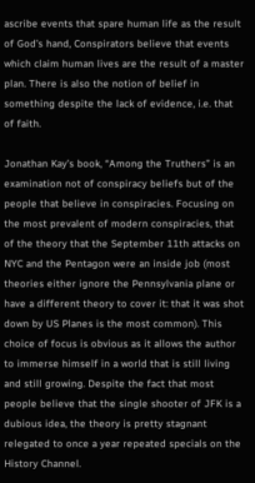ascribe events that spare human life as the result of God’s hand, Conspirators believe that events which claim human lives are the result of a master plan. There is also the notion of belief in something despite the lack of evidence, i.e. that of faith.

Jonathan Kay’s book, “Among the Truthers” is an examination not of conspiracy beliefs but of the people that believe in conspiracies. Focusing on the most prevalent of modern conspiracies, that of the theory that the September 11th attacks on NYC and the Pentagon were an inside job (most theories either ignore the Pennsylvania plane or have a different theory to cover it: that it was shot down by US Planes is the most common). This choice of focus is obvious as it allows the author to immerse himself in a world that is still living and still growing. Despite the fact that most people believe that the single shooter of JFK is a dubious idea, the theory is pretty stagnant relegated to once a year repeated specials on the History Channel.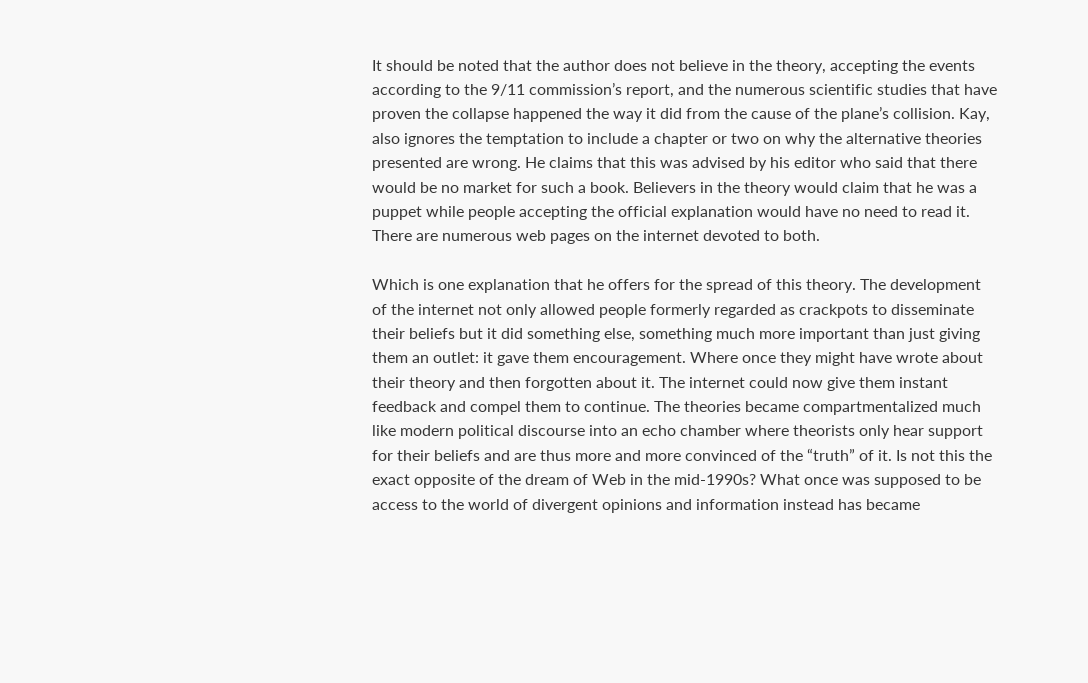It should be noted that the author does not believe in the theory, accepting the events according to the 9/11 commission’s report, and the numerous scientific studies that have proven the collapse happened the way it did from the cause of the plane’s collision. Kay, also ignores the temptation to include a chapter or two on why the alternative theories presented are wrong. He claims that this was advised by his editor who said that there would be no market for such a book. Believers in the theory would claim that he was a puppet while people accepting the official explanation would have no need to read it. There are numerous web pages on the internet devoted to both.

Which is one explanation that he offers for the spread of this theory. The development of the internet not only allowed people formerly regarded as crackpots to disseminate their beliefs but it did something else, something much more important than just giving them an outlet: it gave them encouragement. Where once they might have wrote about their theory and then forgotten about it. The internet could now give them instant feedback and compel them to continue. The theories became compartmentalized much like modern political discourse into an echo chamber where theorists only hear support for their beliefs and are thus more and more convinced of the “truth” of it. Is not this the exact opposite of the dream of Web in the mid-1990s? What once was supposed to be access to the world of divergent opinions and information instead has became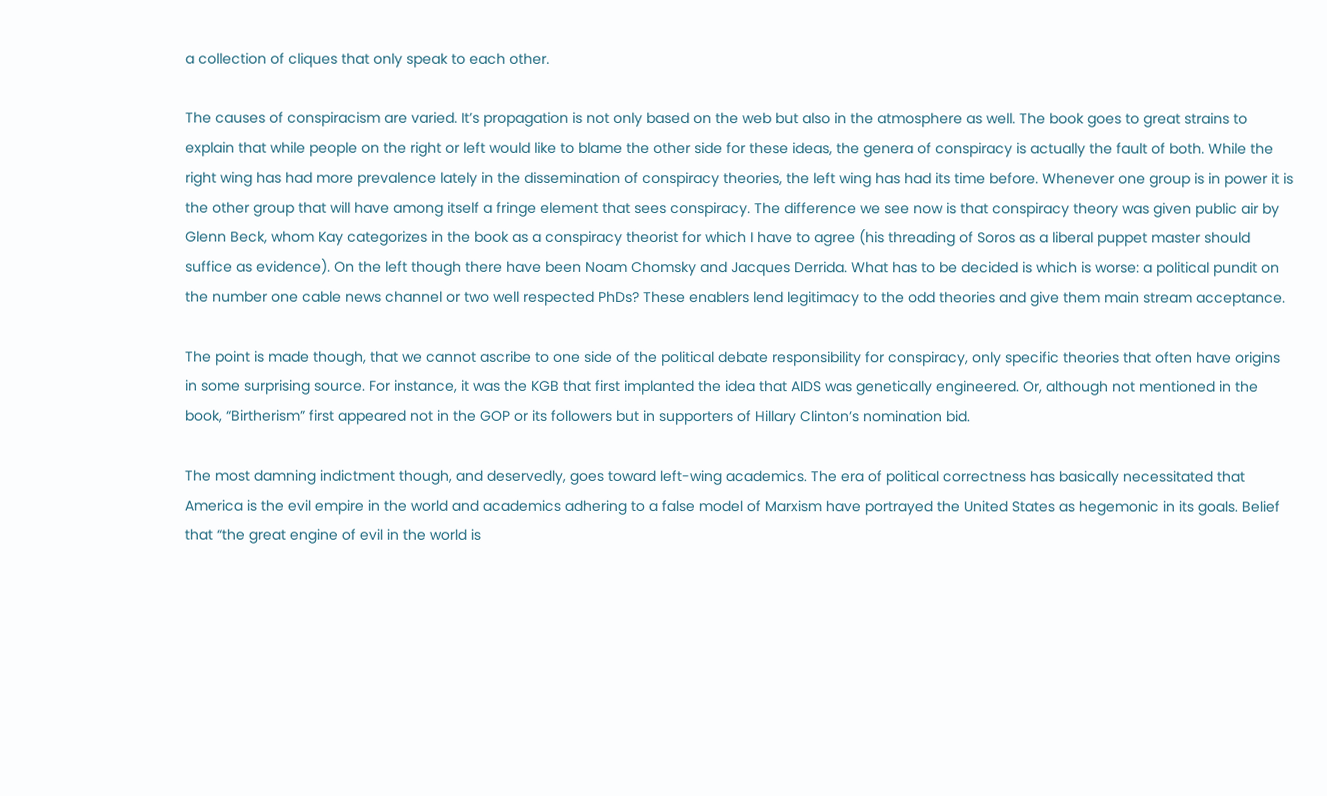a collection of cliques that only speak to each other.

The causes of conspiracism are varied. It’s propagation is not only based on the web but also in the atmosphere as well. The book goes to great strains to explain that while people on the right or left would like to blame the other side for these ideas, the genera of conspiracy is actually the fault of both. While the right wing has had more prevalence lately in the dissemination of conspiracy theories, the left wing has had its time before. Whenever one group is in power it is the other group that will have among itself a fringe element that sees conspiracy. The difference we see now is that conspiracy theory was given public air by Glenn Beck, whom Kay categorizes in the book as a conspiracy theorist for which I have to agree (his threading of Soros as a liberal puppet master should suffice as evidence). On the left though there have been Noam Chomsky and Jacques Derrida. What has to be decided is which is worse: a political pundit on the number one cable news channel or two well respected PhDs? These enablers lend legitimacy to the odd theories and give them main stream acceptance.

The point is made though, that we cannot ascribe to one side of the political debate responsibility for conspiracy, only specific theories that often have origins in some surprising source. For instance, it was the KGB that first implanted the idea that AIDS was genetically engineered. Or, although not mentioned in the book, “Birtherism” first appeared not in the GOP or its followers but in supporters of Hillary Clinton’s nomination bid.

The most damning indictment though, and deservedly, goes toward left-wing academics. The era of political correctness has basically necessitated that America is the evil empire in the world and academics adhering to a false model of Marxism have portrayed the United States as hegemonic in its goals. Belief that “the great engine of evil in the world is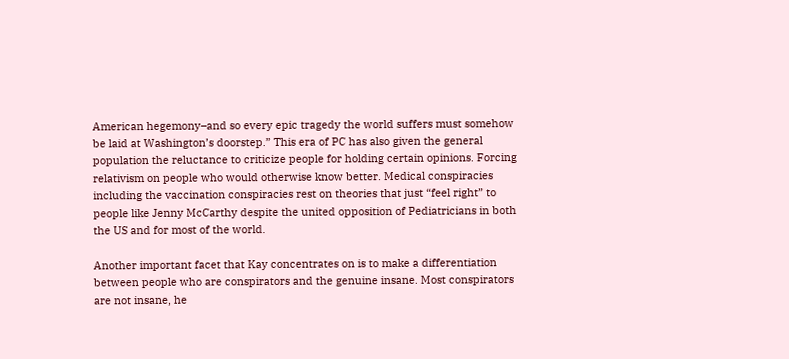American hegemony–and so every epic tragedy the world suffers must somehow be laid at Washington’s doorstep.” This era of PC has also given the general population the reluctance to criticize people for holding certain opinions. Forcing relativism on people who would otherwise know better. Medical conspiracies including the vaccination conspiracies rest on theories that just “feel right” to people like Jenny McCarthy despite the united opposition of Pediatricians in both the US and for most of the world.

Another important facet that Kay concentrates on is to make a differentiation between people who are conspirators and the genuine insane. Most conspirators are not insane, he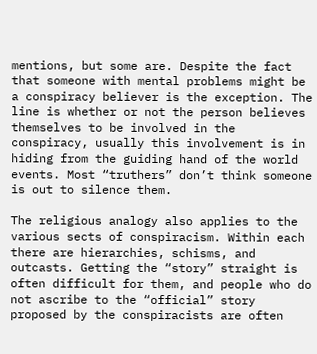mentions, but some are. Despite the fact that someone with mental problems might be a conspiracy believer is the exception. The line is whether or not the person believes themselves to be involved in the conspiracy, usually this involvement is in hiding from the guiding hand of the world events. Most “truthers” don’t think someone is out to silence them.

The religious analogy also applies to the various sects of conspiracism. Within each there are hierarchies, schisms, and outcasts. Getting the “story” straight is often difficult for them, and people who do not ascribe to the “official” story proposed by the conspiracists are often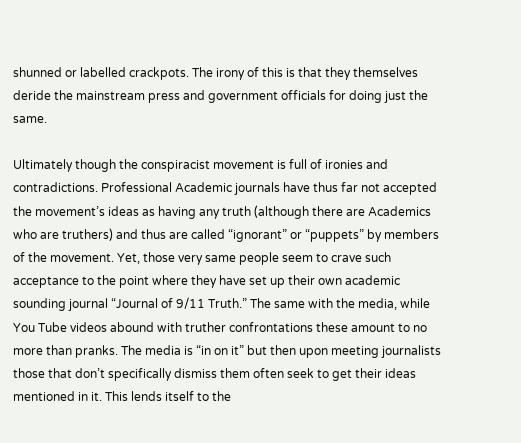shunned or labelled crackpots. The irony of this is that they themselves deride the mainstream press and government officials for doing just the same.

Ultimately though the conspiracist movement is full of ironies and contradictions. Professional Academic journals have thus far not accepted the movement’s ideas as having any truth (although there are Academics who are truthers) and thus are called “ignorant” or “puppets” by members of the movement. Yet, those very same people seem to crave such acceptance to the point where they have set up their own academic sounding journal “Journal of 9/11 Truth.” The same with the media, while You Tube videos abound with truther confrontations these amount to no more than pranks. The media is “in on it” but then upon meeting journalists those that don’t specifically dismiss them often seek to get their ideas mentioned in it. This lends itself to the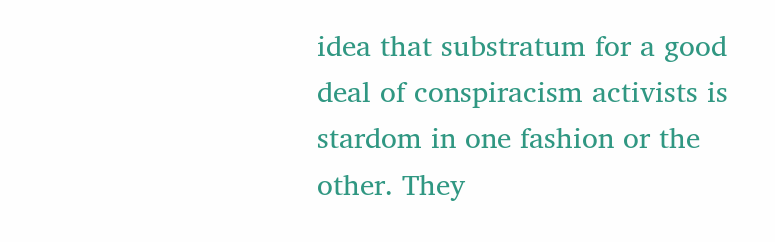idea that substratum for a good deal of conspiracism activists is stardom in one fashion or the other. They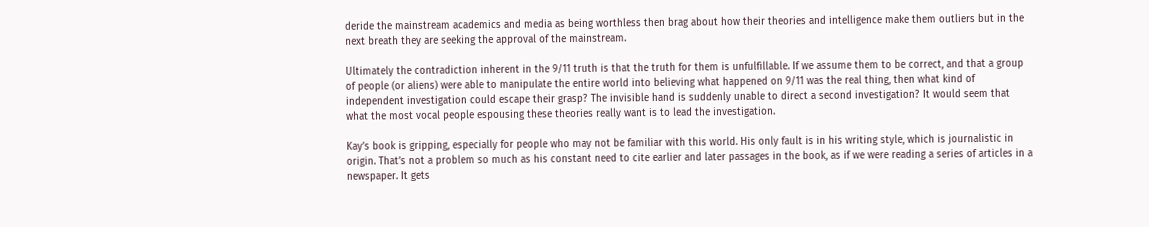deride the mainstream academics and media as being worthless then brag about how their theories and intelligence make them outliers but in the next breath they are seeking the approval of the mainstream.

Ultimately the contradiction inherent in the 9/11 truth is that the truth for them is unfulfillable. If we assume them to be correct, and that a group of people (or aliens) were able to manipulate the entire world into believing what happened on 9/11 was the real thing, then what kind of independent investigation could escape their grasp? The invisible hand is suddenly unable to direct a second investigation? It would seem that what the most vocal people espousing these theories really want is to lead the investigation.

Kay’s book is gripping, especially for people who may not be familiar with this world. His only fault is in his writing style, which is journalistic in origin. That’s not a problem so much as his constant need to cite earlier and later passages in the book, as if we were reading a series of articles in a newspaper. It gets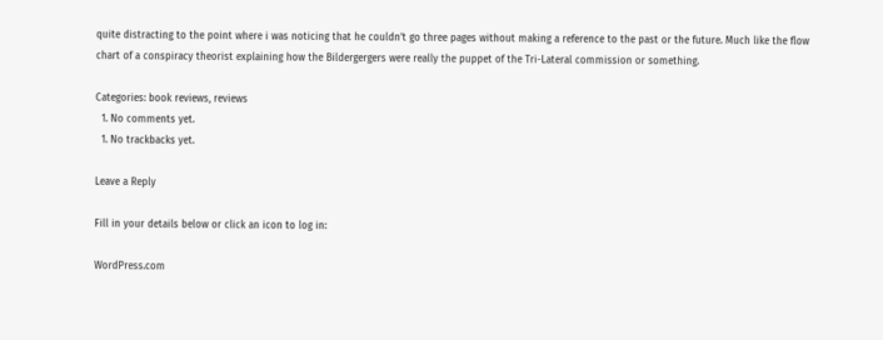quite distracting to the point where i was noticing that he couldn’t go three pages without making a reference to the past or the future. Much like the flow chart of a conspiracy theorist explaining how the Bildergergers were really the puppet of the Tri-Lateral commission or something.

Categories: book reviews, reviews
  1. No comments yet.
  1. No trackbacks yet.

Leave a Reply

Fill in your details below or click an icon to log in:

WordPress.com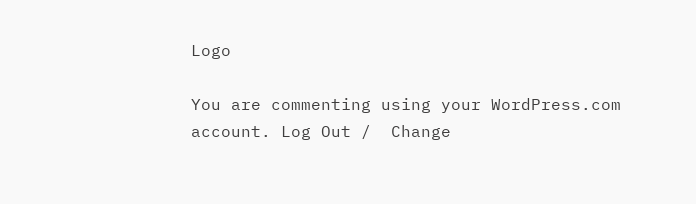Logo

You are commenting using your WordPress.com account. Log Out /  Change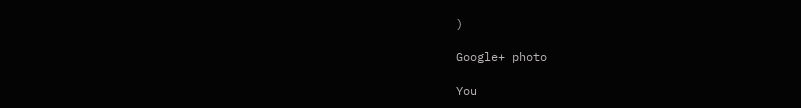)

Google+ photo

You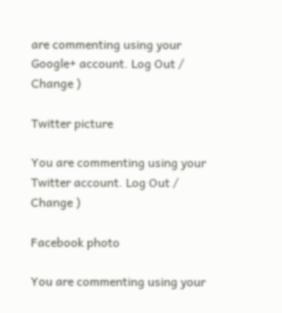are commenting using your Google+ account. Log Out /  Change )

Twitter picture

You are commenting using your Twitter account. Log Out /  Change )

Facebook photo

You are commenting using your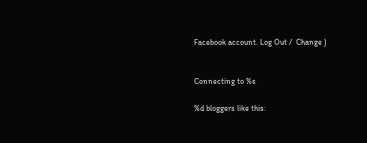Facebook account. Log Out /  Change )


Connecting to %s

%d bloggers like this: